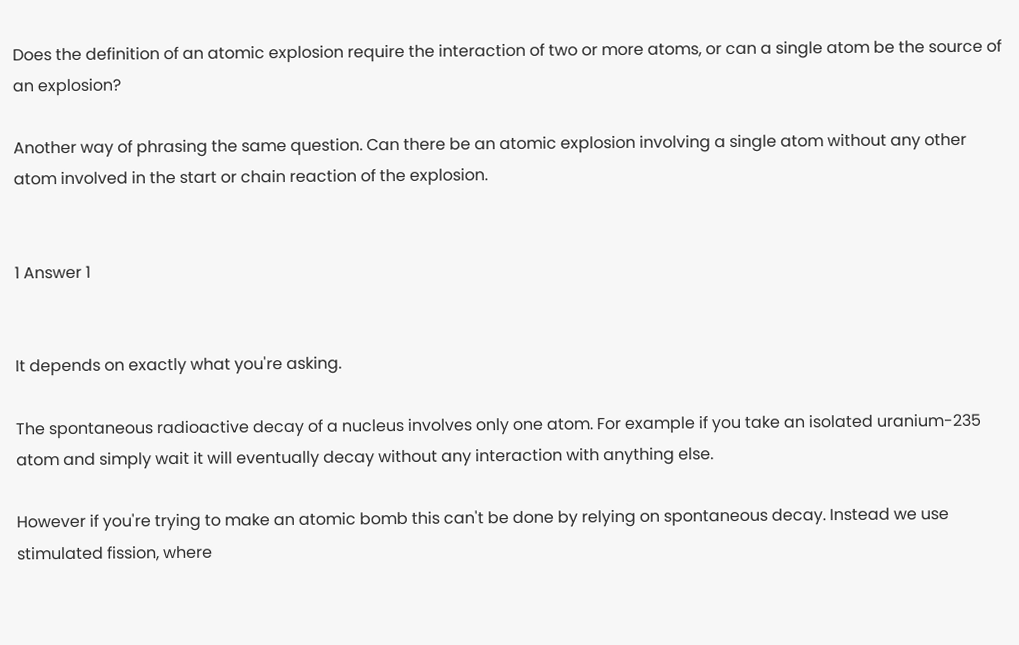Does the definition of an atomic explosion require the interaction of two or more atoms, or can a single atom be the source of an explosion?

Another way of phrasing the same question. Can there be an atomic explosion involving a single atom without any other atom involved in the start or chain reaction of the explosion.


1 Answer 1


It depends on exactly what you're asking.

The spontaneous radioactive decay of a nucleus involves only one atom. For example if you take an isolated uranium-235 atom and simply wait it will eventually decay without any interaction with anything else.

However if you're trying to make an atomic bomb this can't be done by relying on spontaneous decay. Instead we use stimulated fission, where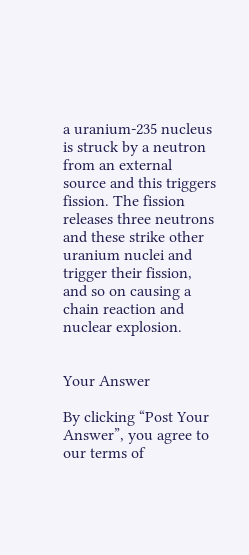a uranium-235 nucleus is struck by a neutron from an external source and this triggers fission. The fission releases three neutrons and these strike other uranium nuclei and trigger their fission, and so on causing a chain reaction and nuclear explosion.


Your Answer

By clicking “Post Your Answer”, you agree to our terms of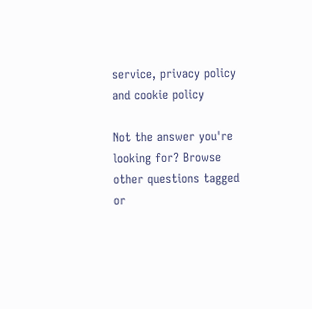service, privacy policy and cookie policy

Not the answer you're looking for? Browse other questions tagged or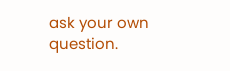ask your own question.